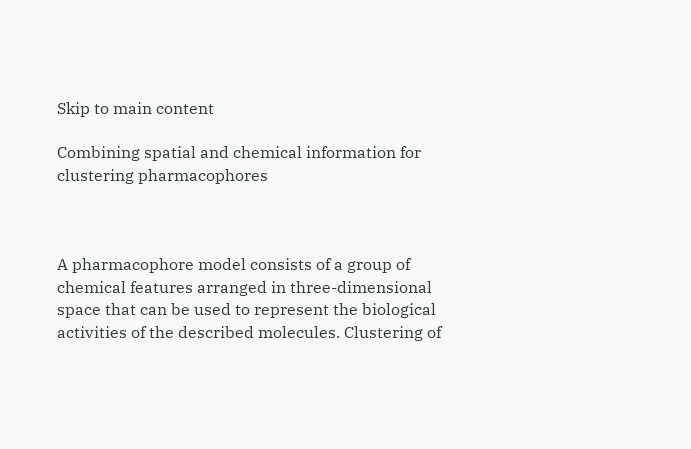Skip to main content

Combining spatial and chemical information for clustering pharmacophores



A pharmacophore model consists of a group of chemical features arranged in three-dimensional space that can be used to represent the biological activities of the described molecules. Clustering of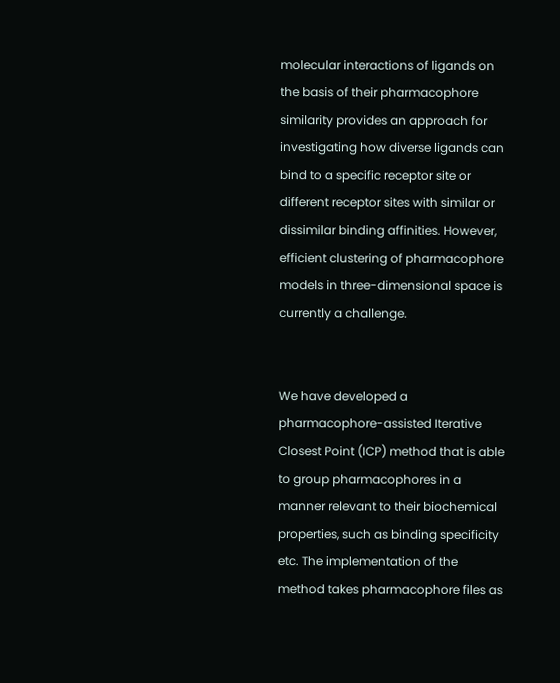molecular interactions of ligands on the basis of their pharmacophore similarity provides an approach for investigating how diverse ligands can bind to a specific receptor site or different receptor sites with similar or dissimilar binding affinities. However, efficient clustering of pharmacophore models in three-dimensional space is currently a challenge.


We have developed a pharmacophore-assisted Iterative Closest Point (ICP) method that is able to group pharmacophores in a manner relevant to their biochemical properties, such as binding specificity etc. The implementation of the method takes pharmacophore files as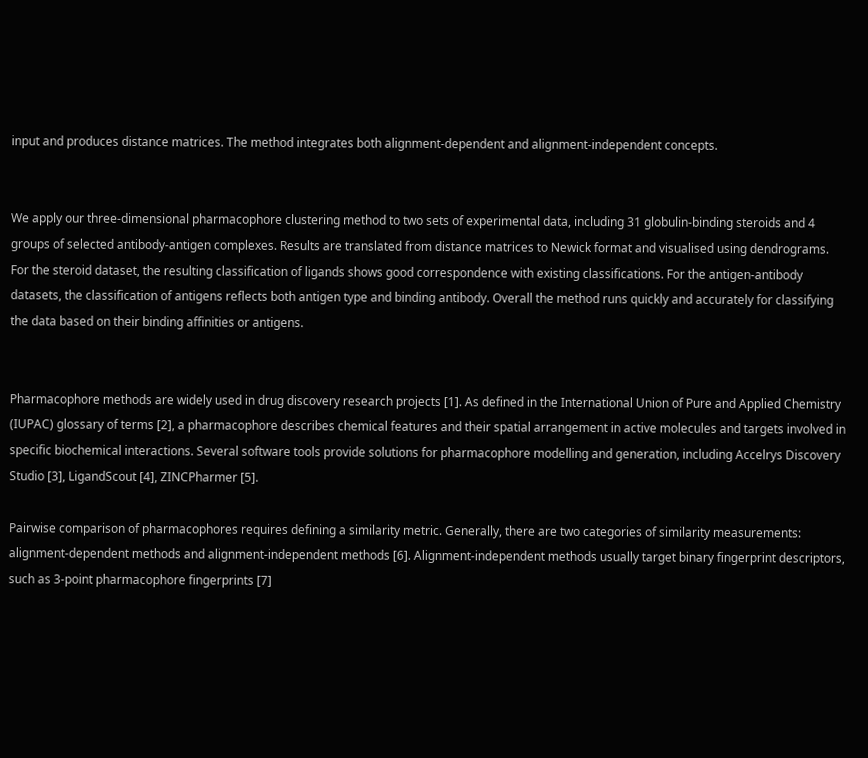input and produces distance matrices. The method integrates both alignment-dependent and alignment-independent concepts.


We apply our three-dimensional pharmacophore clustering method to two sets of experimental data, including 31 globulin-binding steroids and 4 groups of selected antibody-antigen complexes. Results are translated from distance matrices to Newick format and visualised using dendrograms. For the steroid dataset, the resulting classification of ligands shows good correspondence with existing classifications. For the antigen-antibody datasets, the classification of antigens reflects both antigen type and binding antibody. Overall the method runs quickly and accurately for classifying the data based on their binding affinities or antigens.


Pharmacophore methods are widely used in drug discovery research projects [1]. As defined in the International Union of Pure and Applied Chemistry (IUPAC) glossary of terms [2], a pharmacophore describes chemical features and their spatial arrangement in active molecules and targets involved in specific biochemical interactions. Several software tools provide solutions for pharmacophore modelling and generation, including Accelrys Discovery Studio [3], LigandScout [4], ZINCPharmer [5].

Pairwise comparison of pharmacophores requires defining a similarity metric. Generally, there are two categories of similarity measurements: alignment-dependent methods and alignment-independent methods [6]. Alignment-independent methods usually target binary fingerprint descriptors, such as 3-point pharmacophore fingerprints [7]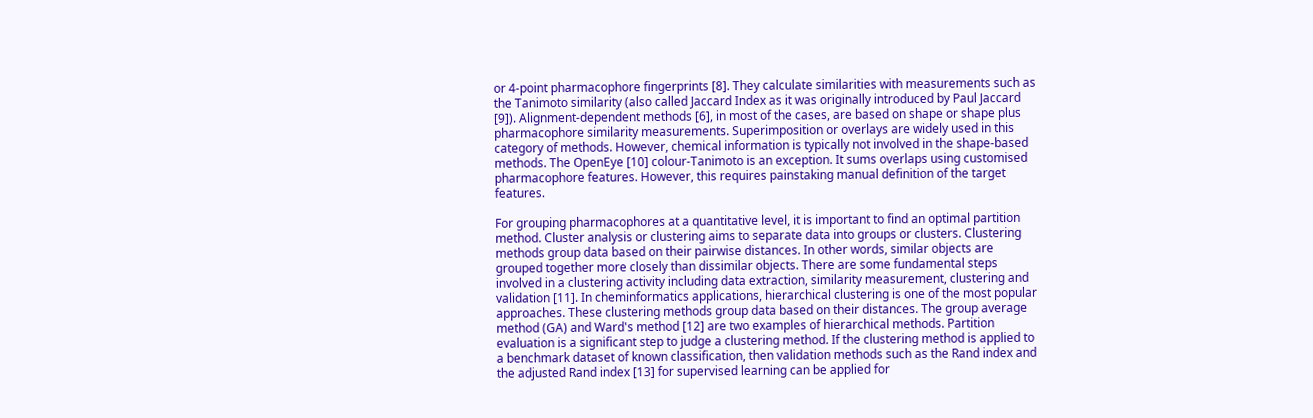or 4-point pharmacophore fingerprints [8]. They calculate similarities with measurements such as the Tanimoto similarity (also called Jaccard Index as it was originally introduced by Paul Jaccard [9]). Alignment-dependent methods [6], in most of the cases, are based on shape or shape plus pharmacophore similarity measurements. Superimposition or overlays are widely used in this category of methods. However, chemical information is typically not involved in the shape-based methods. The OpenEye [10] colour-Tanimoto is an exception. It sums overlaps using customised pharmacophore features. However, this requires painstaking manual definition of the target features.

For grouping pharmacophores at a quantitative level, it is important to find an optimal partition method. Cluster analysis or clustering aims to separate data into groups or clusters. Clustering methods group data based on their pairwise distances. In other words, similar objects are grouped together more closely than dissimilar objects. There are some fundamental steps involved in a clustering activity including data extraction, similarity measurement, clustering and validation [11]. In cheminformatics applications, hierarchical clustering is one of the most popular approaches. These clustering methods group data based on their distances. The group average method (GA) and Ward's method [12] are two examples of hierarchical methods. Partition evaluation is a significant step to judge a clustering method. If the clustering method is applied to a benchmark dataset of known classification, then validation methods such as the Rand index and the adjusted Rand index [13] for supervised learning can be applied for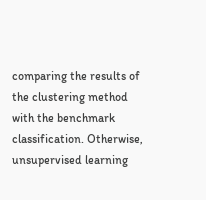comparing the results of the clustering method with the benchmark classification. Otherwise, unsupervised learning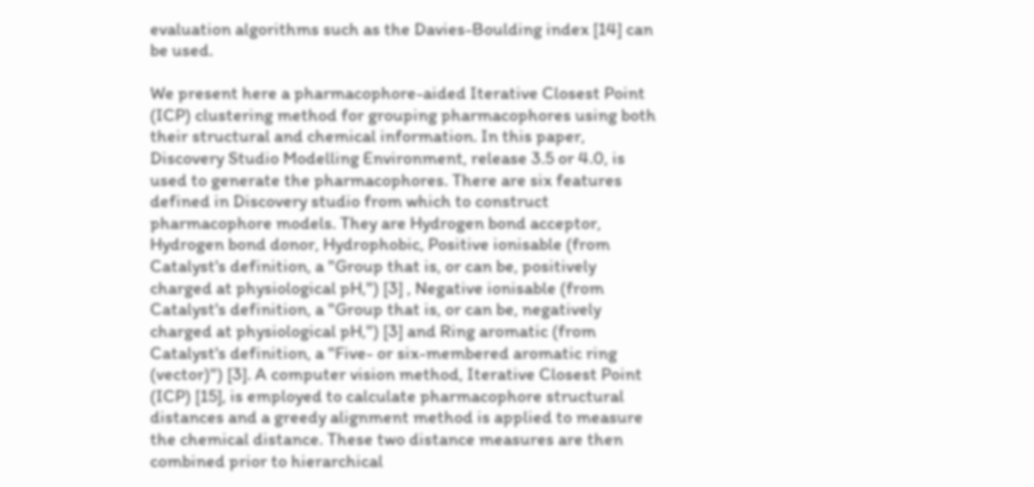evaluation algorithms such as the Davies-Boulding index [14] can be used.

We present here a pharmacophore-aided Iterative Closest Point (ICP) clustering method for grouping pharmacophores using both their structural and chemical information. In this paper, Discovery Studio Modelling Environment, release 3.5 or 4.0, is used to generate the pharmacophores. There are six features defined in Discovery studio from which to construct pharmacophore models. They are Hydrogen bond acceptor, Hydrogen bond donor, Hydrophobic, Positive ionisable (from Catalyst's definition, a "Group that is, or can be, positively charged at physiological pH,") [3] , Negative ionisable (from Catalyst's definition, a "Group that is, or can be, negatively charged at physiological pH,") [3] and Ring aromatic (from Catalyst's definition, a "Five- or six-membered aromatic ring (vector)") [3]. A computer vision method, Iterative Closest Point (ICP) [15], is employed to calculate pharmacophore structural distances and a greedy alignment method is applied to measure the chemical distance. These two distance measures are then combined prior to hierarchical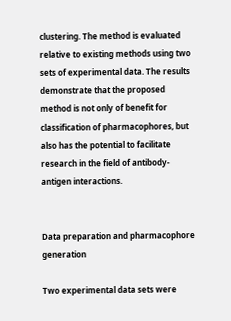clustering. The method is evaluated relative to existing methods using two sets of experimental data. The results demonstrate that the proposed method is not only of benefit for classification of pharmacophores, but also has the potential to facilitate research in the field of antibody-antigen interactions.


Data preparation and pharmacophore generation

Two experimental data sets were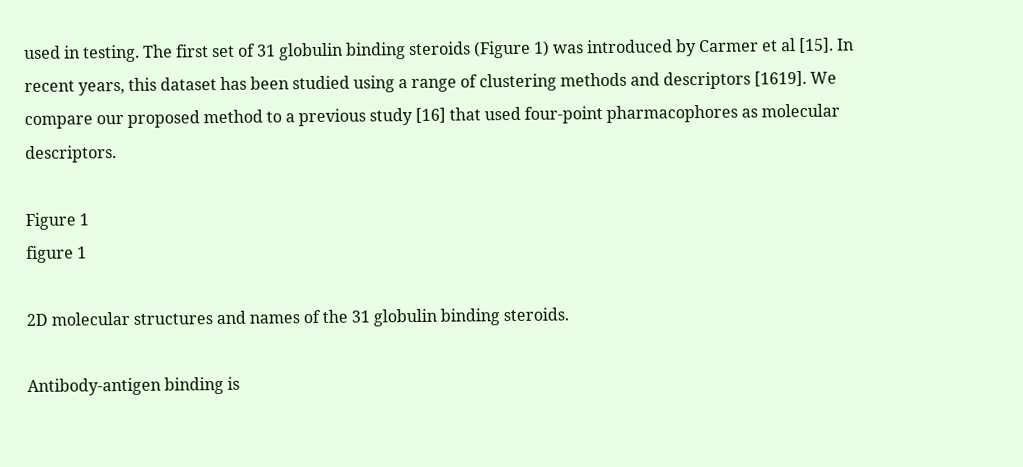used in testing. The first set of 31 globulin binding steroids (Figure 1) was introduced by Carmer et al [15]. In recent years, this dataset has been studied using a range of clustering methods and descriptors [1619]. We compare our proposed method to a previous study [16] that used four-point pharmacophores as molecular descriptors.

Figure 1
figure 1

2D molecular structures and names of the 31 globulin binding steroids.

Antibody-antigen binding is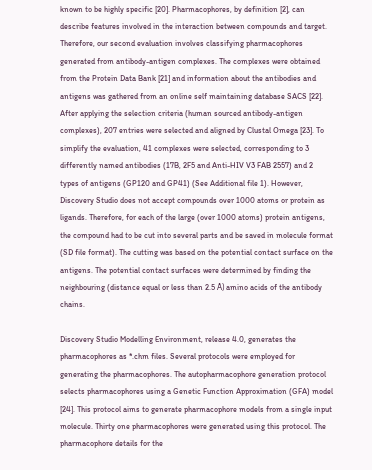known to be highly specific [20]. Pharmacophores, by definition [2], can describe features involved in the interaction between compounds and target. Therefore, our second evaluation involves classifying pharmacophores generated from antibody-antigen complexes. The complexes were obtained from the Protein Data Bank [21] and information about the antibodies and antigens was gathered from an online self maintaining database SACS [22]. After applying the selection criteria (human sourced antibody-antigen complexes), 207 entries were selected and aligned by Clustal Omega [23]. To simplify the evaluation, 41 complexes were selected, corresponding to 3 differently named antibodies (17B, 2F5 and Anti-HIV V3 FAB 2557) and 2 types of antigens (GP120 and GP41) (See Additional file 1). However, Discovery Studio does not accept compounds over 1000 atoms or protein as ligands. Therefore, for each of the large (over 1000 atoms) protein antigens, the compound had to be cut into several parts and be saved in molecule format (SD file format). The cutting was based on the potential contact surface on the antigens. The potential contact surfaces were determined by finding the neighbouring (distance equal or less than 2.5 Å) amino acids of the antibody chains.

Discovery Studio Modelling Environment, release 4.0, generates the pharmacophores as *.chm files. Several protocols were employed for generating the pharmacophores. The autopharmacophore generation protocol selects pharmacophores using a Genetic Function Approximation (GFA) model [24]. This protocol aims to generate pharmacophore models from a single input molecule. Thirty one pharmacophores were generated using this protocol. The pharmacophore details for the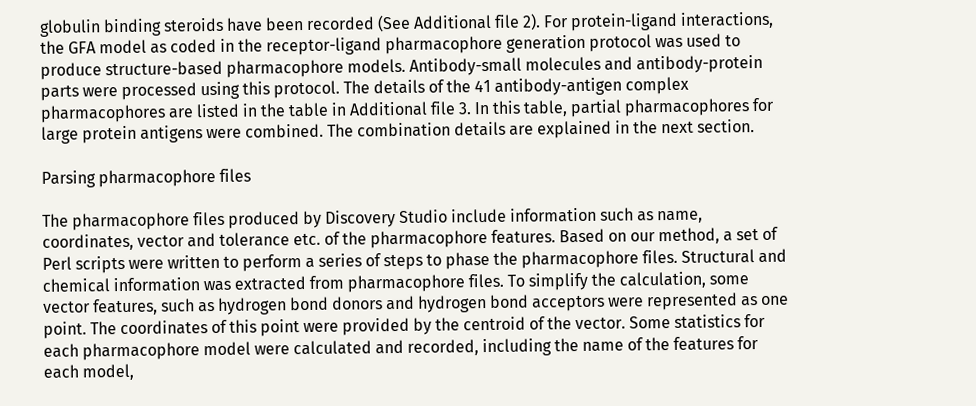globulin binding steroids have been recorded (See Additional file 2). For protein-ligand interactions, the GFA model as coded in the receptor-ligand pharmacophore generation protocol was used to produce structure-based pharmacophore models. Antibody-small molecules and antibody-protein parts were processed using this protocol. The details of the 41 antibody-antigen complex pharmacophores are listed in the table in Additional file 3. In this table, partial pharmacophores for large protein antigens were combined. The combination details are explained in the next section.

Parsing pharmacophore files

The pharmacophore files produced by Discovery Studio include information such as name, coordinates, vector and tolerance etc. of the pharmacophore features. Based on our method, a set of Perl scripts were written to perform a series of steps to phase the pharmacophore files. Structural and chemical information was extracted from pharmacophore files. To simplify the calculation, some vector features, such as hydrogen bond donors and hydrogen bond acceptors were represented as one point. The coordinates of this point were provided by the centroid of the vector. Some statistics for each pharmacophore model were calculated and recorded, including the name of the features for each model,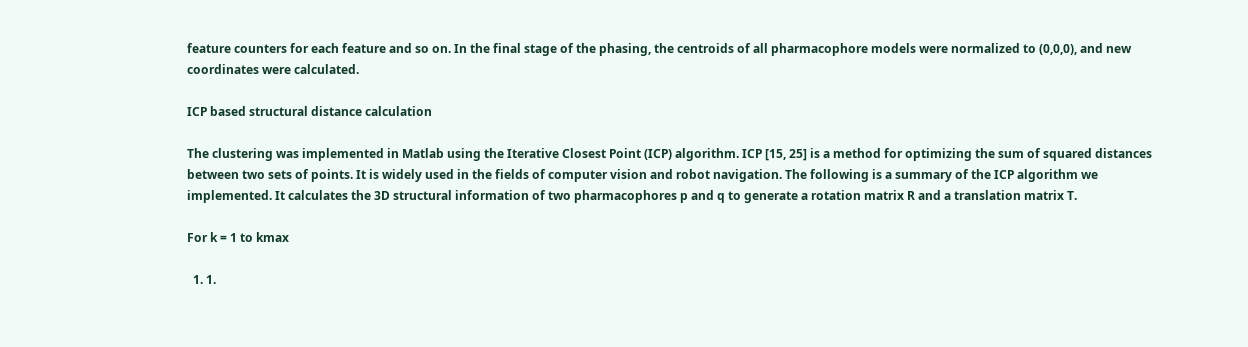feature counters for each feature and so on. In the final stage of the phasing, the centroids of all pharmacophore models were normalized to (0,0,0), and new coordinates were calculated.

ICP based structural distance calculation

The clustering was implemented in Matlab using the Iterative Closest Point (ICP) algorithm. ICP [15, 25] is a method for optimizing the sum of squared distances between two sets of points. It is widely used in the fields of computer vision and robot navigation. The following is a summary of the ICP algorithm we implemented. It calculates the 3D structural information of two pharmacophores p and q to generate a rotation matrix R and a translation matrix T.

For k = 1 to kmax

  1. 1.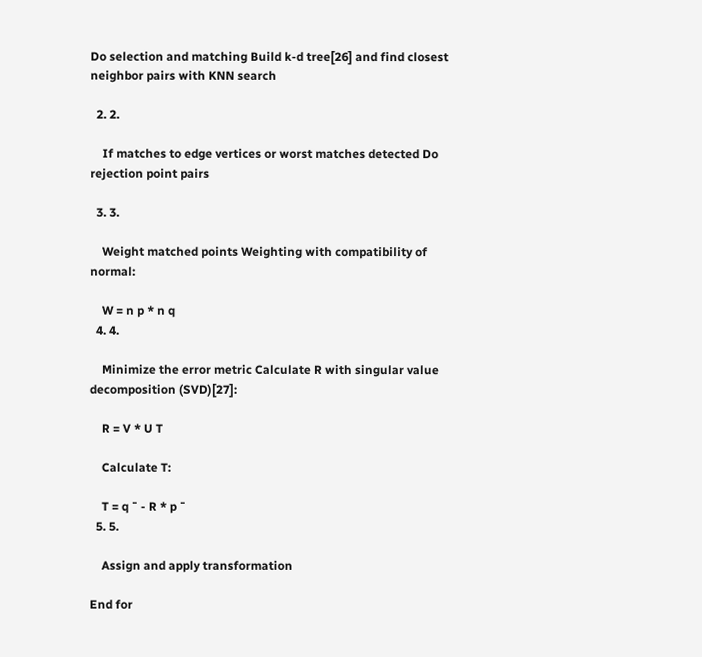Do selection and matching Build k-d tree[26] and find closest neighbor pairs with KNN search

  2. 2.

    If matches to edge vertices or worst matches detected Do rejection point pairs

  3. 3.

    Weight matched points Weighting with compatibility of normal:

    W = n p * n q
  4. 4.

    Minimize the error metric Calculate R with singular value decomposition (SVD)[27]:

    R = V * U T

    Calculate T:

    T = q ¯ - R * p ¯
  5. 5.

    Assign and apply transformation

End for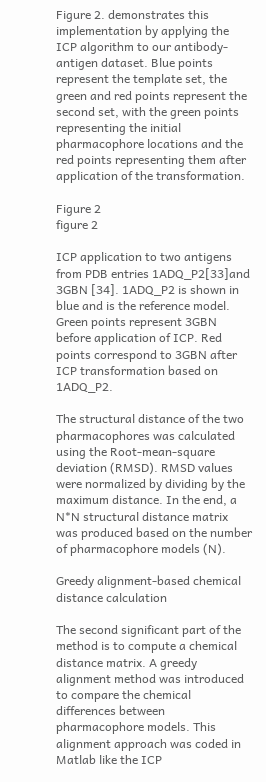Figure 2. demonstrates this implementation by applying the ICP algorithm to our antibody-antigen dataset. Blue points represent the template set, the green and red points represent the second set, with the green points representing the initial pharmacophore locations and the red points representing them after application of the transformation.

Figure 2
figure 2

ICP application to two antigens from PDB entries 1ADQ_P2[33]and 3GBN [34]. 1ADQ_P2 is shown in blue and is the reference model. Green points represent 3GBN before application of ICP. Red points correspond to 3GBN after ICP transformation based on 1ADQ_P2.

The structural distance of the two pharmacophores was calculated using the Root-mean-square deviation (RMSD). RMSD values were normalized by dividing by the maximum distance. In the end, a N*N structural distance matrix was produced based on the number of pharmacophore models (N).

Greedy alignment-based chemical distance calculation

The second significant part of the method is to compute a chemical distance matrix. A greedy alignment method was introduced to compare the chemical differences between pharmacophore models. This alignment approach was coded in Matlab like the ICP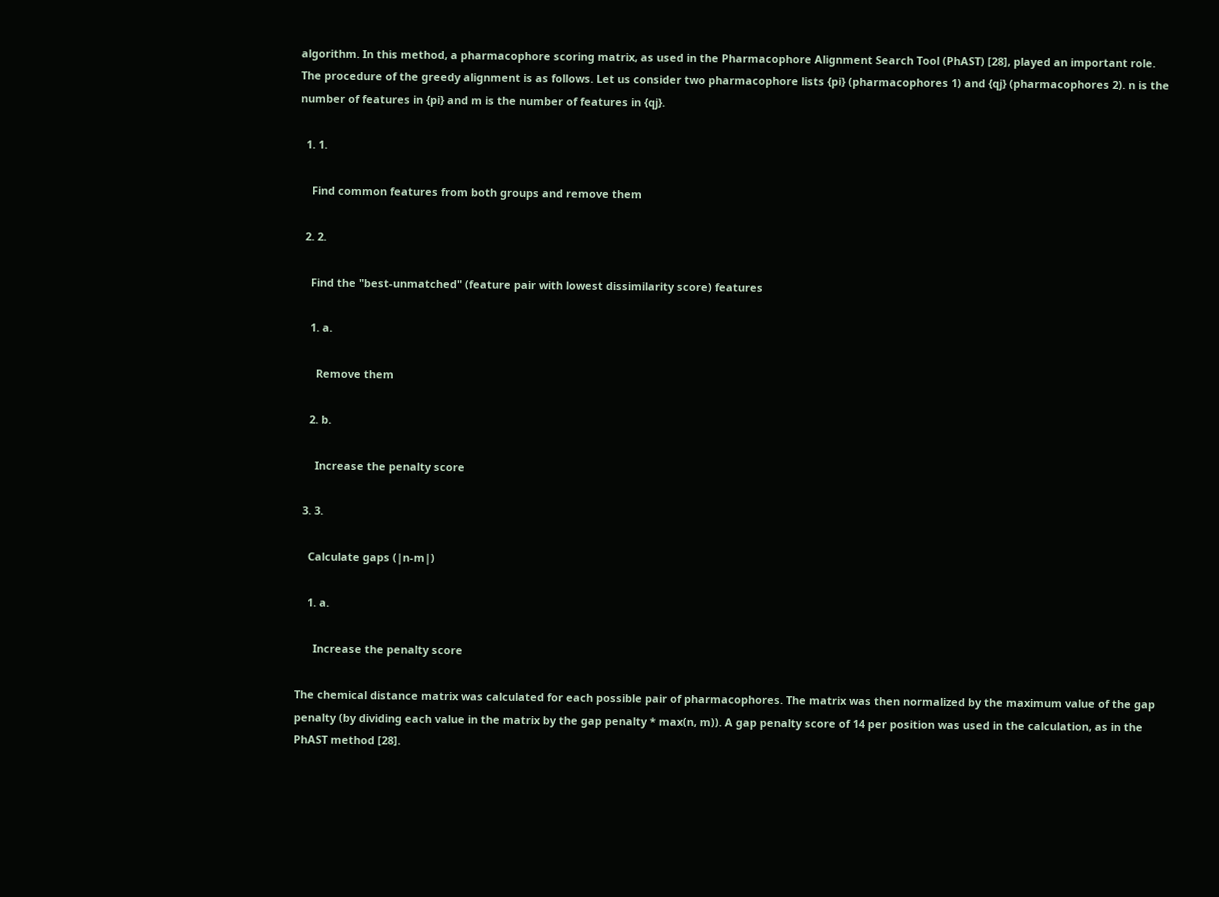algorithm. In this method, a pharmacophore scoring matrix, as used in the Pharmacophore Alignment Search Tool (PhAST) [28], played an important role. The procedure of the greedy alignment is as follows. Let us consider two pharmacophore lists {pi} (pharmacophores 1) and {qj} (pharmacophores 2). n is the number of features in {pi} and m is the number of features in {qj}.

  1. 1.

    Find common features from both groups and remove them

  2. 2.

    Find the "best-unmatched" (feature pair with lowest dissimilarity score) features

    1. a.

      Remove them

    2. b.

      Increase the penalty score

  3. 3.

    Calculate gaps (|n-m|)

    1. a.

      Increase the penalty score

The chemical distance matrix was calculated for each possible pair of pharmacophores. The matrix was then normalized by the maximum value of the gap penalty (by dividing each value in the matrix by the gap penalty * max(n, m)). A gap penalty score of 14 per position was used in the calculation, as in the PhAST method [28].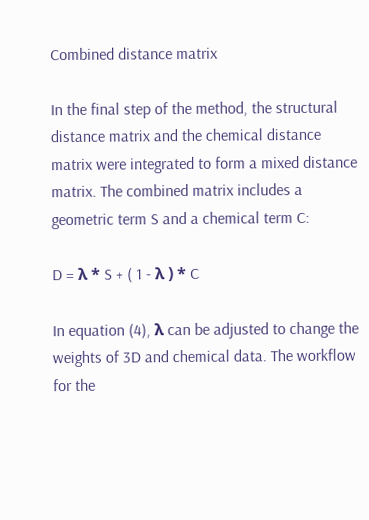Combined distance matrix

In the final step of the method, the structural distance matrix and the chemical distance matrix were integrated to form a mixed distance matrix. The combined matrix includes a geometric term S and a chemical term C:

D = λ * S + ( 1 - λ ) * C

In equation (4), λ can be adjusted to change the weights of 3D and chemical data. The workflow for the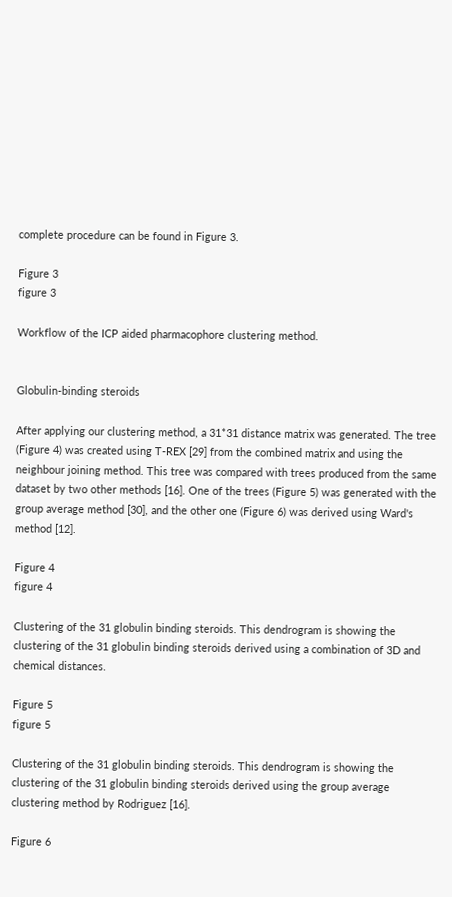complete procedure can be found in Figure 3.

Figure 3
figure 3

Workflow of the ICP aided pharmacophore clustering method.


Globulin-binding steroids

After applying our clustering method, a 31*31 distance matrix was generated. The tree (Figure 4) was created using T-REX [29] from the combined matrix and using the neighbour joining method. This tree was compared with trees produced from the same dataset by two other methods [16]. One of the trees (Figure 5) was generated with the group average method [30], and the other one (Figure 6) was derived using Ward's method [12].

Figure 4
figure 4

Clustering of the 31 globulin binding steroids. This dendrogram is showing the clustering of the 31 globulin binding steroids derived using a combination of 3D and chemical distances.

Figure 5
figure 5

Clustering of the 31 globulin binding steroids. This dendrogram is showing the clustering of the 31 globulin binding steroids derived using the group average clustering method by Rodriguez [16].

Figure 6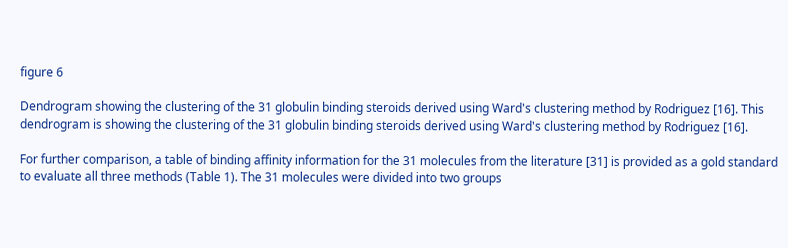figure 6

Dendrogram showing the clustering of the 31 globulin binding steroids derived using Ward's clustering method by Rodriguez [16]. This dendrogram is showing the clustering of the 31 globulin binding steroids derived using Ward's clustering method by Rodriguez [16].

For further comparison, a table of binding affinity information for the 31 molecules from the literature [31] is provided as a gold standard to evaluate all three methods (Table 1). The 31 molecules were divided into two groups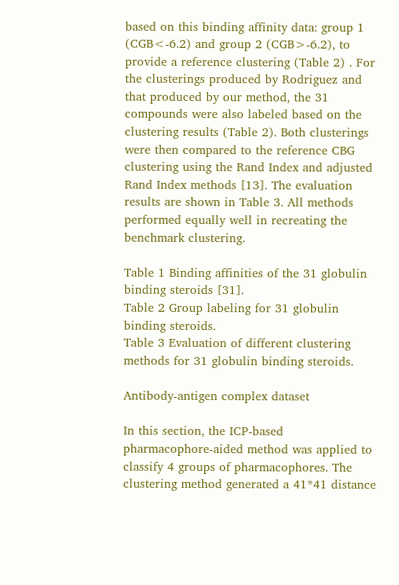based on this binding affinity data: group 1 (CGB<-6.2) and group 2 (CGB>-6.2), to provide a reference clustering (Table 2) . For the clusterings produced by Rodriguez and that produced by our method, the 31 compounds were also labeled based on the clustering results (Table 2). Both clusterings were then compared to the reference CBG clustering using the Rand Index and adjusted Rand Index methods [13]. The evaluation results are shown in Table 3. All methods performed equally well in recreating the benchmark clustering.

Table 1 Binding affinities of the 31 globulin binding steroids [31].
Table 2 Group labeling for 31 globulin binding steroids.
Table 3 Evaluation of different clustering methods for 31 globulin binding steroids.

Antibody-antigen complex dataset

In this section, the ICP-based pharmacophore-aided method was applied to classify 4 groups of pharmacophores. The clustering method generated a 41*41 distance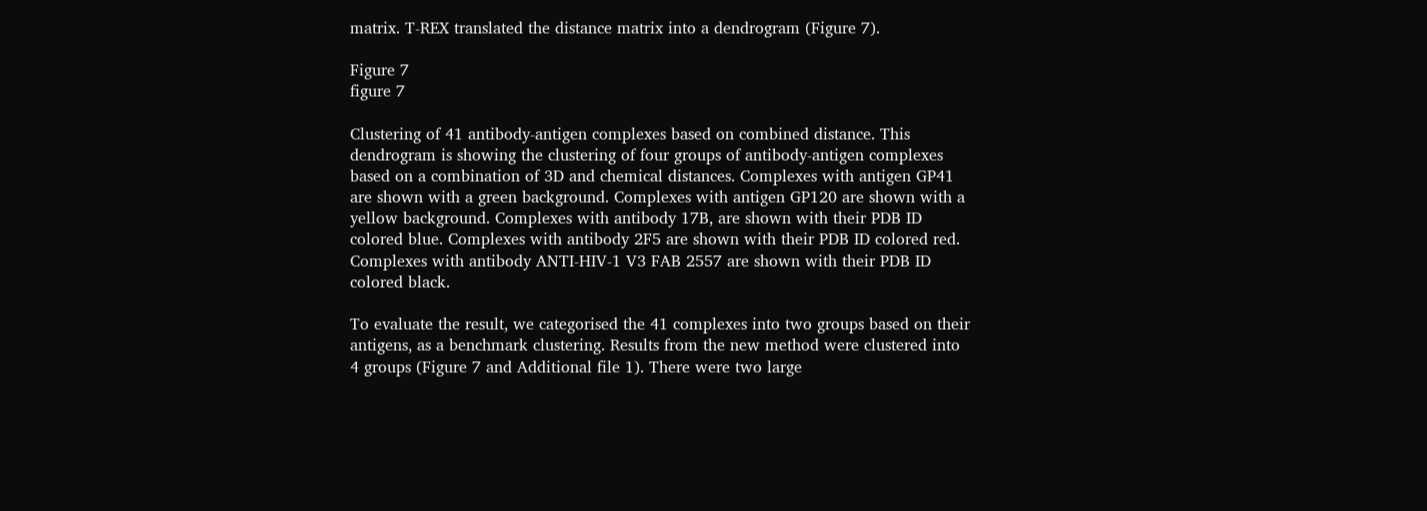matrix. T-REX translated the distance matrix into a dendrogram (Figure 7).

Figure 7
figure 7

Clustering of 41 antibody-antigen complexes based on combined distance. This dendrogram is showing the clustering of four groups of antibody-antigen complexes based on a combination of 3D and chemical distances. Complexes with antigen GP41 are shown with a green background. Complexes with antigen GP120 are shown with a yellow background. Complexes with antibody 17B, are shown with their PDB ID colored blue. Complexes with antibody 2F5 are shown with their PDB ID colored red. Complexes with antibody ANTI-HIV-1 V3 FAB 2557 are shown with their PDB ID colored black.

To evaluate the result, we categorised the 41 complexes into two groups based on their antigens, as a benchmark clustering. Results from the new method were clustered into 4 groups (Figure 7 and Additional file 1). There were two large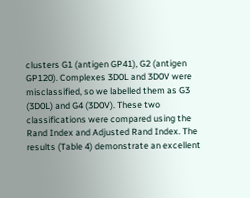clusters G1 (antigen GP41), G2 (antigen GP120). Complexes 3D0L and 3D0V were misclassified, so we labelled them as G3 (3D0L) and G4 (3D0V). These two classifications were compared using the Rand Index and Adjusted Rand Index. The results (Table 4) demonstrate an excellent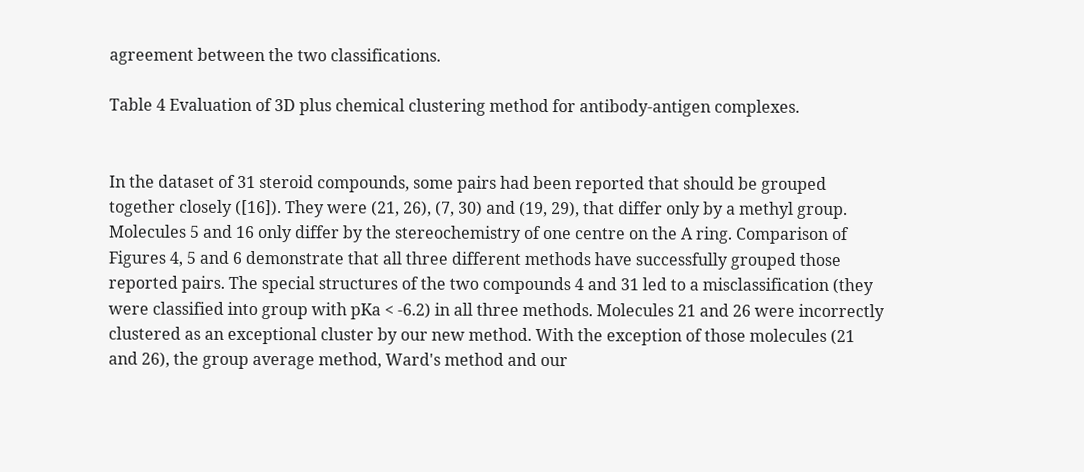agreement between the two classifications.

Table 4 Evaluation of 3D plus chemical clustering method for antibody-antigen complexes.


In the dataset of 31 steroid compounds, some pairs had been reported that should be grouped together closely ([16]). They were (21, 26), (7, 30) and (19, 29), that differ only by a methyl group. Molecules 5 and 16 only differ by the stereochemistry of one centre on the A ring. Comparison of Figures 4, 5 and 6 demonstrate that all three different methods have successfully grouped those reported pairs. The special structures of the two compounds 4 and 31 led to a misclassification (they were classified into group with pKa < -6.2) in all three methods. Molecules 21 and 26 were incorrectly clustered as an exceptional cluster by our new method. With the exception of those molecules (21 and 26), the group average method, Ward's method and our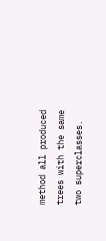method all produced trees with the same two superclasses.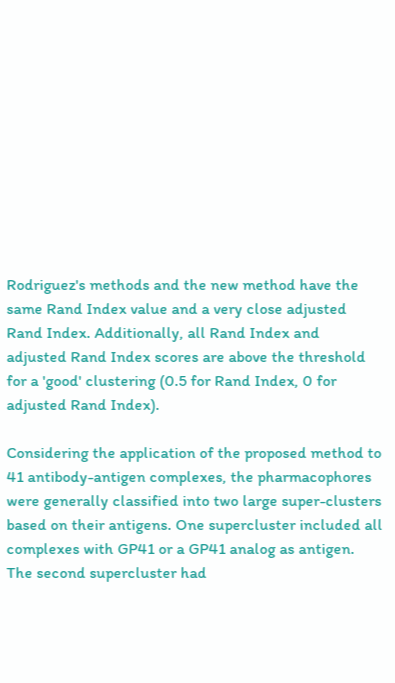Rodriguez's methods and the new method have the same Rand Index value and a very close adjusted Rand Index. Additionally, all Rand Index and adjusted Rand Index scores are above the threshold for a 'good' clustering (0.5 for Rand Index, 0 for adjusted Rand Index).

Considering the application of the proposed method to 41 antibody-antigen complexes, the pharmacophores were generally classified into two large super-clusters based on their antigens. One supercluster included all complexes with GP41 or a GP41 analog as antigen. The second supercluster had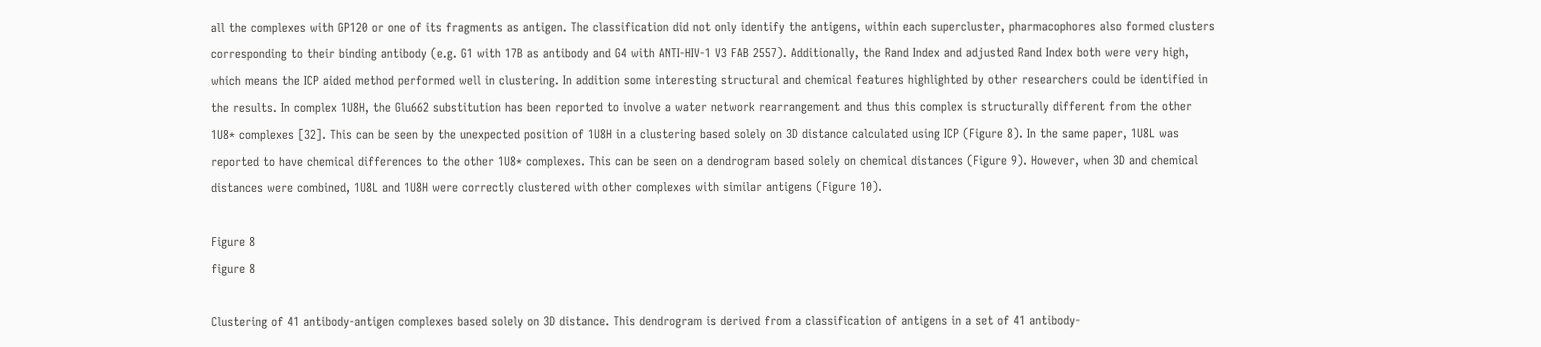all the complexes with GP120 or one of its fragments as antigen. The classification did not only identify the antigens, within each supercluster, pharmacophores also formed clusters corresponding to their binding antibody (e.g. G1 with 17B as antibody and G4 with ANTI-HIV-1 V3 FAB 2557). Additionally, the Rand Index and adjusted Rand Index both were very high, which means the ICP aided method performed well in clustering. In addition some interesting structural and chemical features highlighted by other researchers could be identified in the results. In complex 1U8H, the Glu662 substitution has been reported to involve a water network rearrangement and thus this complex is structurally different from the other 1U8* complexes [32]. This can be seen by the unexpected position of 1U8H in a clustering based solely on 3D distance calculated using ICP (Figure 8). In the same paper, 1U8L was reported to have chemical differences to the other 1U8* complexes. This can be seen on a dendrogram based solely on chemical distances (Figure 9). However, when 3D and chemical distances were combined, 1U8L and 1U8H were correctly clustered with other complexes with similar antigens (Figure 10).

Figure 8
figure 8

Clustering of 41 antibody-antigen complexes based solely on 3D distance. This dendrogram is derived from a classification of antigens in a set of 41 antibody-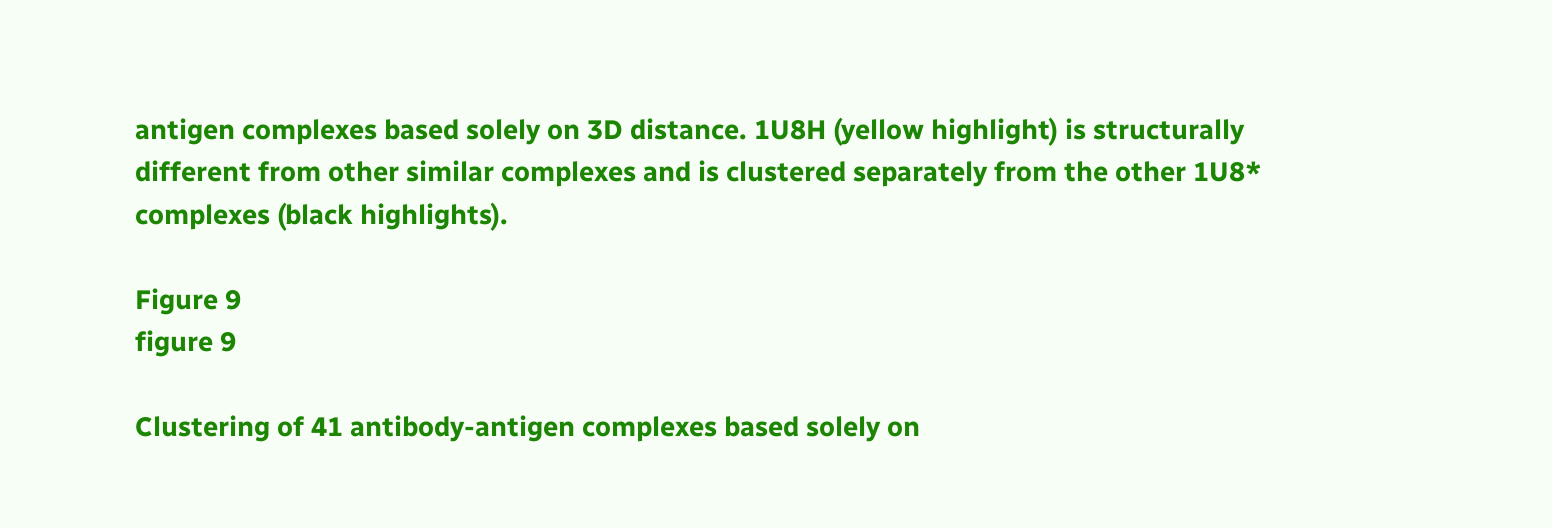antigen complexes based solely on 3D distance. 1U8H (yellow highlight) is structurally different from other similar complexes and is clustered separately from the other 1U8* complexes (black highlights).

Figure 9
figure 9

Clustering of 41 antibody-antigen complexes based solely on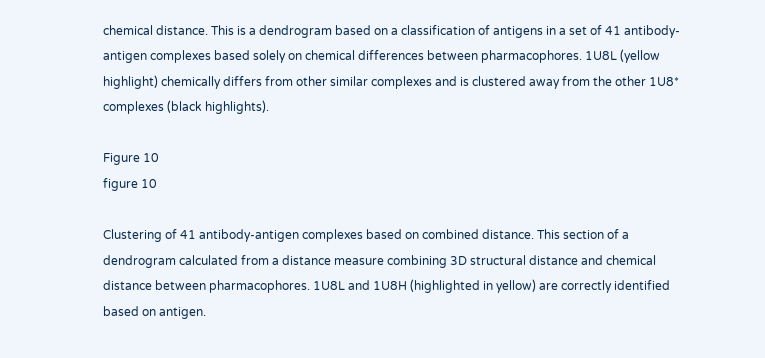chemical distance. This is a dendrogram based on a classification of antigens in a set of 41 antibody-antigen complexes based solely on chemical differences between pharmacophores. 1U8L (yellow highlight) chemically differs from other similar complexes and is clustered away from the other 1U8* complexes (black highlights).

Figure 10
figure 10

Clustering of 41 antibody-antigen complexes based on combined distance. This section of a dendrogram calculated from a distance measure combining 3D structural distance and chemical distance between pharmacophores. 1U8L and 1U8H (highlighted in yellow) are correctly identified based on antigen.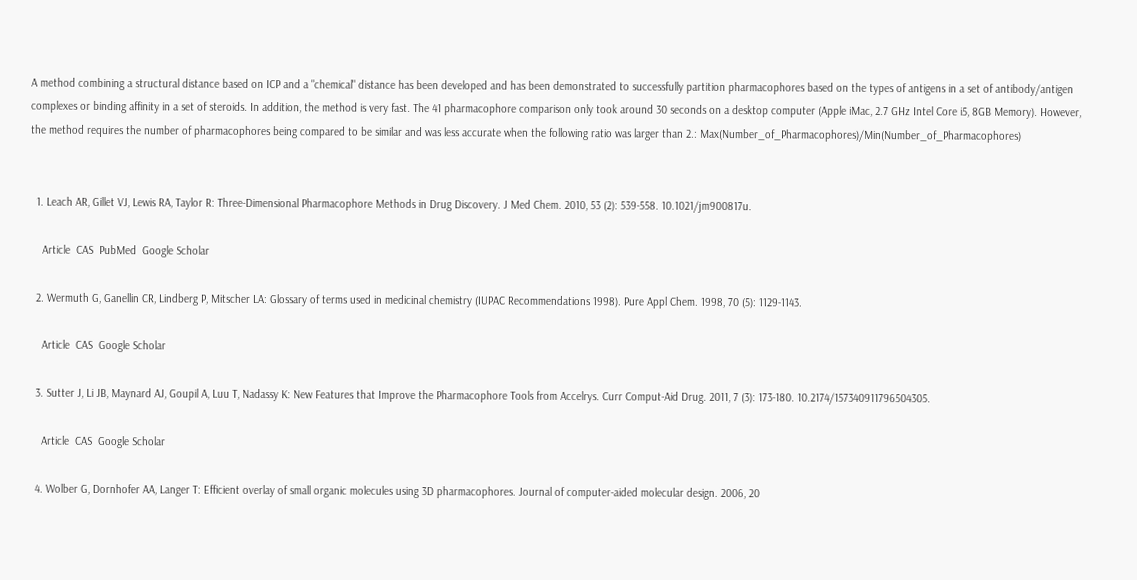A method combining a structural distance based on ICP and a "chemical" distance has been developed and has been demonstrated to successfully partition pharmacophores based on the types of antigens in a set of antibody/antigen complexes or binding affinity in a set of steroids. In addition, the method is very fast. The 41 pharmacophore comparison only took around 30 seconds on a desktop computer (Apple iMac, 2.7 GHz Intel Core i5, 8GB Memory). However, the method requires the number of pharmacophores being compared to be similar and was less accurate when the following ratio was larger than 2.: Max(Number_of_Pharmacophores)/Min(Number_of_Pharmacophores)


  1. Leach AR, Gillet VJ, Lewis RA, Taylor R: Three-Dimensional Pharmacophore Methods in Drug Discovery. J Med Chem. 2010, 53 (2): 539-558. 10.1021/jm900817u.

    Article  CAS  PubMed  Google Scholar

  2. Wermuth G, Ganellin CR, Lindberg P, Mitscher LA: Glossary of terms used in medicinal chemistry (IUPAC Recommendations 1998). Pure Appl Chem. 1998, 70 (5): 1129-1143.

    Article  CAS  Google Scholar

  3. Sutter J, Li JB, Maynard AJ, Goupil A, Luu T, Nadassy K: New Features that Improve the Pharmacophore Tools from Accelrys. Curr Comput-Aid Drug. 2011, 7 (3): 173-180. 10.2174/157340911796504305.

    Article  CAS  Google Scholar

  4. Wolber G, Dornhofer AA, Langer T: Efficient overlay of small organic molecules using 3D pharmacophores. Journal of computer-aided molecular design. 2006, 20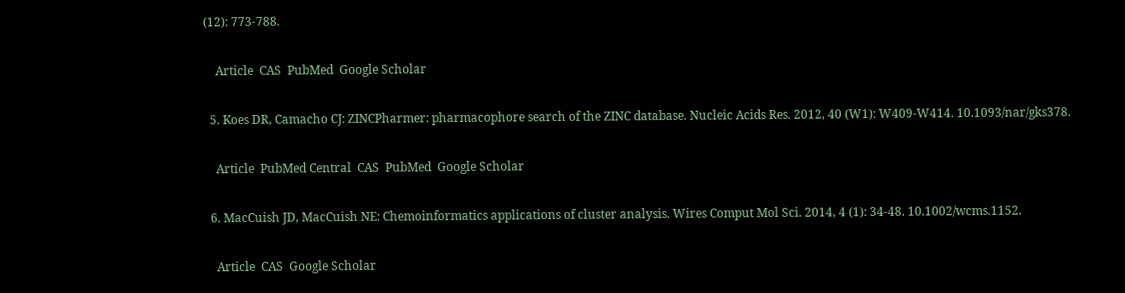(12): 773-788.

    Article  CAS  PubMed  Google Scholar

  5. Koes DR, Camacho CJ: ZINCPharmer: pharmacophore search of the ZINC database. Nucleic Acids Res. 2012, 40 (W1): W409-W414. 10.1093/nar/gks378.

    Article  PubMed Central  CAS  PubMed  Google Scholar

  6. MacCuish JD, MacCuish NE: Chemoinformatics applications of cluster analysis. Wires Comput Mol Sci. 2014, 4 (1): 34-48. 10.1002/wcms.1152.

    Article  CAS  Google Scholar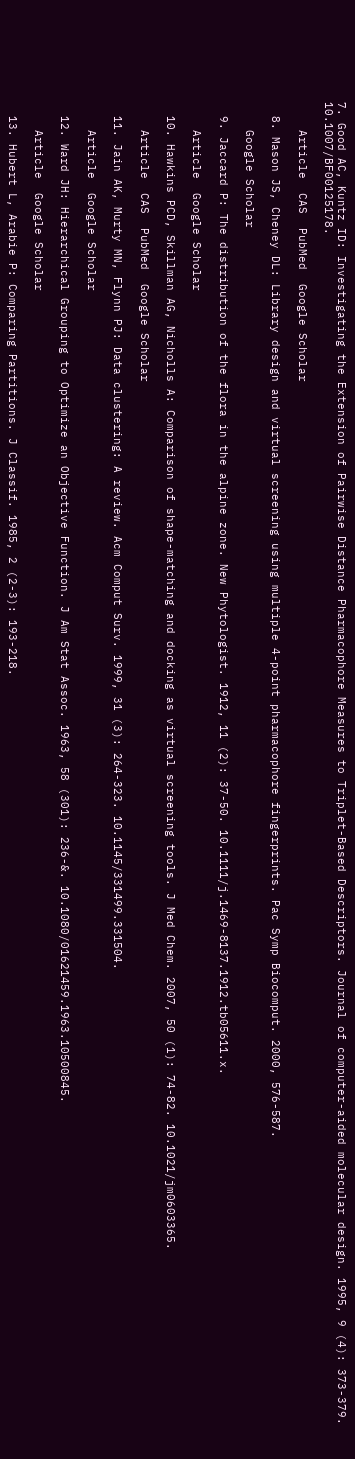7. Good AC, Kuntz ID: Investigating the Extension of Pairwise Distance Pharmacophore Measures to Triplet-Based Descriptors. Journal of computer-aided molecular design. 1995, 9 (4): 373-379. 10.1007/BF00125178.

    Article  CAS  PubMed  Google Scholar

  8. Mason JS, Cheney DL: Library design and virtual screening using multiple 4-point pharmacophore fingerprints. Pac Symp Biocomput. 2000, 576-587.

    Google Scholar

  9. Jaccard P: The distribution of the flora in the alpine zone. New Phytologist. 1912, 11 (2): 37-50. 10.1111/j.1469-8137.1912.tb05611.x.

    Article  Google Scholar

  10. Hawkins PCD, Skillman AG, Nicholls A: Comparison of shape-matching and docking as virtual screening tools. J Med Chem. 2007, 50 (1): 74-82. 10.1021/jm0603365.

    Article  CAS  PubMed  Google Scholar

  11. Jain AK, Murty MN, Flynn PJ: Data clustering: A review. Acm Comput Surv. 1999, 31 (3): 264-323. 10.1145/331499.331504.

    Article  Google Scholar

  12. Ward JH: Hierarchical Grouping to Optimize an Objective Function. J Am Stat Assoc. 1963, 58 (301): 236-&. 10.1080/01621459.1963.10500845.

    Article  Google Scholar

  13. Hubert L, Arabie P: Comparing Partitions. J Classif. 1985, 2 (2-3): 193-218.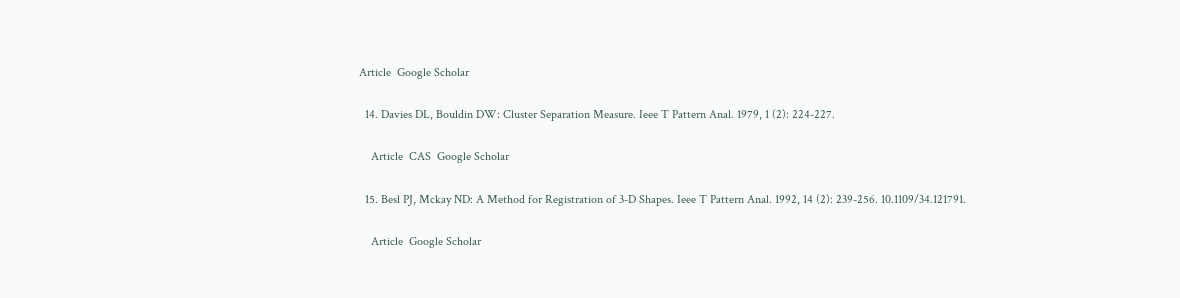Article  Google Scholar

  14. Davies DL, Bouldin DW: Cluster Separation Measure. Ieee T Pattern Anal. 1979, 1 (2): 224-227.

    Article  CAS  Google Scholar

  15. Besl PJ, Mckay ND: A Method for Registration of 3-D Shapes. Ieee T Pattern Anal. 1992, 14 (2): 239-256. 10.1109/34.121791.

    Article  Google Scholar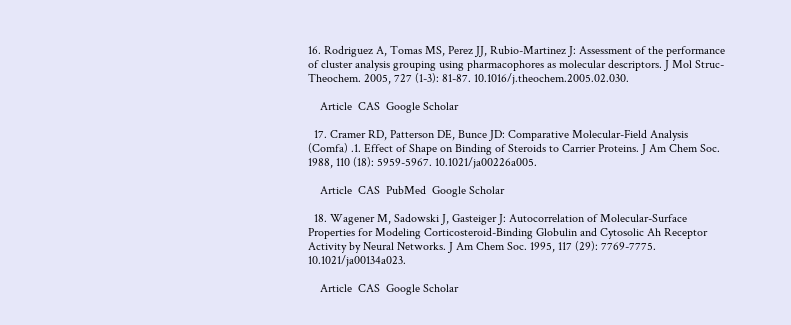16. Rodriguez A, Tomas MS, Perez JJ, Rubio-Martinez J: Assessment of the performance of cluster analysis grouping using pharmacophores as molecular descriptors. J Mol Struc-Theochem. 2005, 727 (1-3): 81-87. 10.1016/j.theochem.2005.02.030.

    Article  CAS  Google Scholar

  17. Cramer RD, Patterson DE, Bunce JD: Comparative Molecular-Field Analysis (Comfa) .1. Effect of Shape on Binding of Steroids to Carrier Proteins. J Am Chem Soc. 1988, 110 (18): 5959-5967. 10.1021/ja00226a005.

    Article  CAS  PubMed  Google Scholar

  18. Wagener M, Sadowski J, Gasteiger J: Autocorrelation of Molecular-Surface Properties for Modeling Corticosteroid-Binding Globulin and Cytosolic Ah Receptor Activity by Neural Networks. J Am Chem Soc. 1995, 117 (29): 7769-7775. 10.1021/ja00134a023.

    Article  CAS  Google Scholar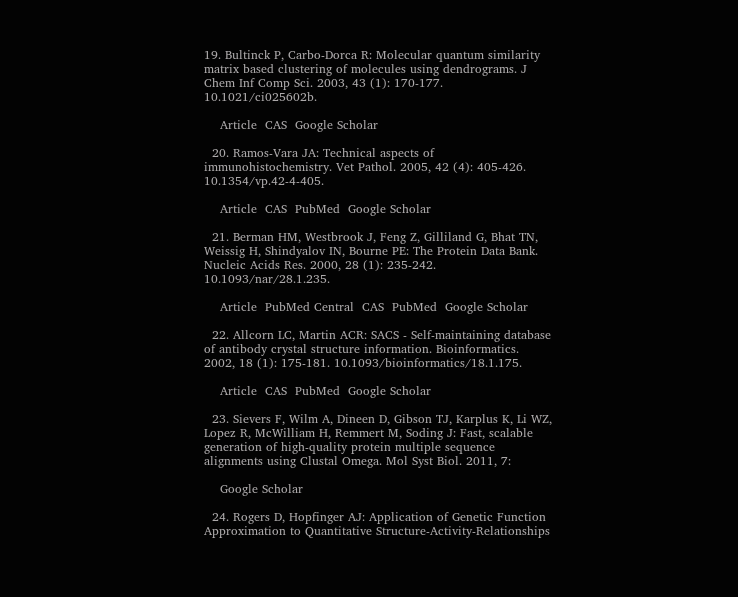19. Bultinck P, Carbo-Dorca R: Molecular quantum similarity matrix based clustering of molecules using dendrograms. J Chem Inf Comp Sci. 2003, 43 (1): 170-177. 10.1021/ci025602b.

    Article  CAS  Google Scholar

  20. Ramos-Vara JA: Technical aspects of immunohistochemistry. Vet Pathol. 2005, 42 (4): 405-426. 10.1354/vp.42-4-405.

    Article  CAS  PubMed  Google Scholar

  21. Berman HM, Westbrook J, Feng Z, Gilliland G, Bhat TN, Weissig H, Shindyalov IN, Bourne PE: The Protein Data Bank. Nucleic Acids Res. 2000, 28 (1): 235-242. 10.1093/nar/28.1.235.

    Article  PubMed Central  CAS  PubMed  Google Scholar

  22. Allcorn LC, Martin ACR: SACS - Self-maintaining database of antibody crystal structure information. Bioinformatics. 2002, 18 (1): 175-181. 10.1093/bioinformatics/18.1.175.

    Article  CAS  PubMed  Google Scholar

  23. Sievers F, Wilm A, Dineen D, Gibson TJ, Karplus K, Li WZ, Lopez R, McWilliam H, Remmert M, Soding J: Fast, scalable generation of high-quality protein multiple sequence alignments using Clustal Omega. Mol Syst Biol. 2011, 7:

    Google Scholar

  24. Rogers D, Hopfinger AJ: Application of Genetic Function Approximation to Quantitative Structure-Activity-Relationships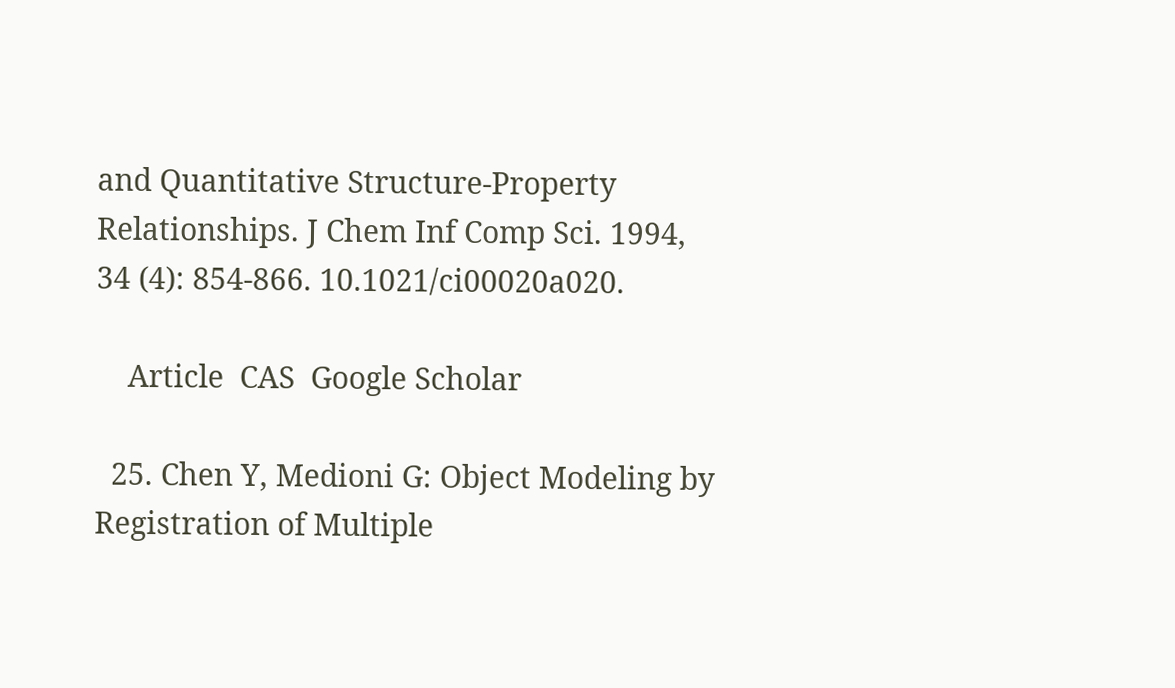and Quantitative Structure-Property Relationships. J Chem Inf Comp Sci. 1994, 34 (4): 854-866. 10.1021/ci00020a020.

    Article  CAS  Google Scholar

  25. Chen Y, Medioni G: Object Modeling by Registration of Multiple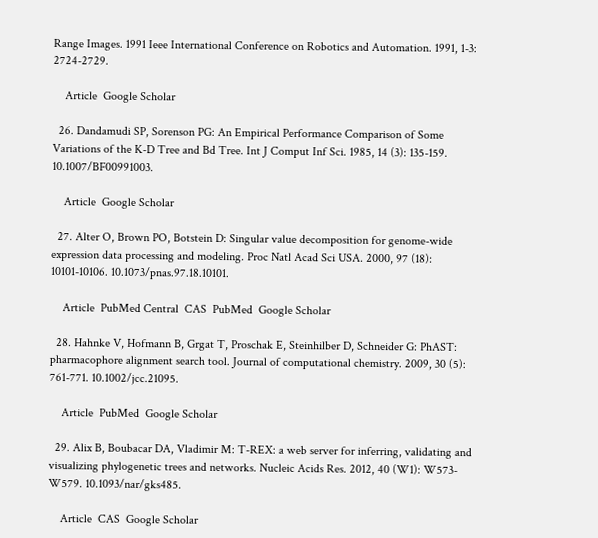Range Images. 1991 Ieee International Conference on Robotics and Automation. 1991, 1-3: 2724-2729.

    Article  Google Scholar

  26. Dandamudi SP, Sorenson PG: An Empirical Performance Comparison of Some Variations of the K-D Tree and Bd Tree. Int J Comput Inf Sci. 1985, 14 (3): 135-159. 10.1007/BF00991003.

    Article  Google Scholar

  27. Alter O, Brown PO, Botstein D: Singular value decomposition for genome-wide expression data processing and modeling. Proc Natl Acad Sci USA. 2000, 97 (18): 10101-10106. 10.1073/pnas.97.18.10101.

    Article  PubMed Central  CAS  PubMed  Google Scholar

  28. Hahnke V, Hofmann B, Grgat T, Proschak E, Steinhilber D, Schneider G: PhAST: pharmacophore alignment search tool. Journal of computational chemistry. 2009, 30 (5): 761-771. 10.1002/jcc.21095.

    Article  PubMed  Google Scholar

  29. Alix B, Boubacar DA, Vladimir M: T-REX: a web server for inferring, validating and visualizing phylogenetic trees and networks. Nucleic Acids Res. 2012, 40 (W1): W573-W579. 10.1093/nar/gks485.

    Article  CAS  Google Scholar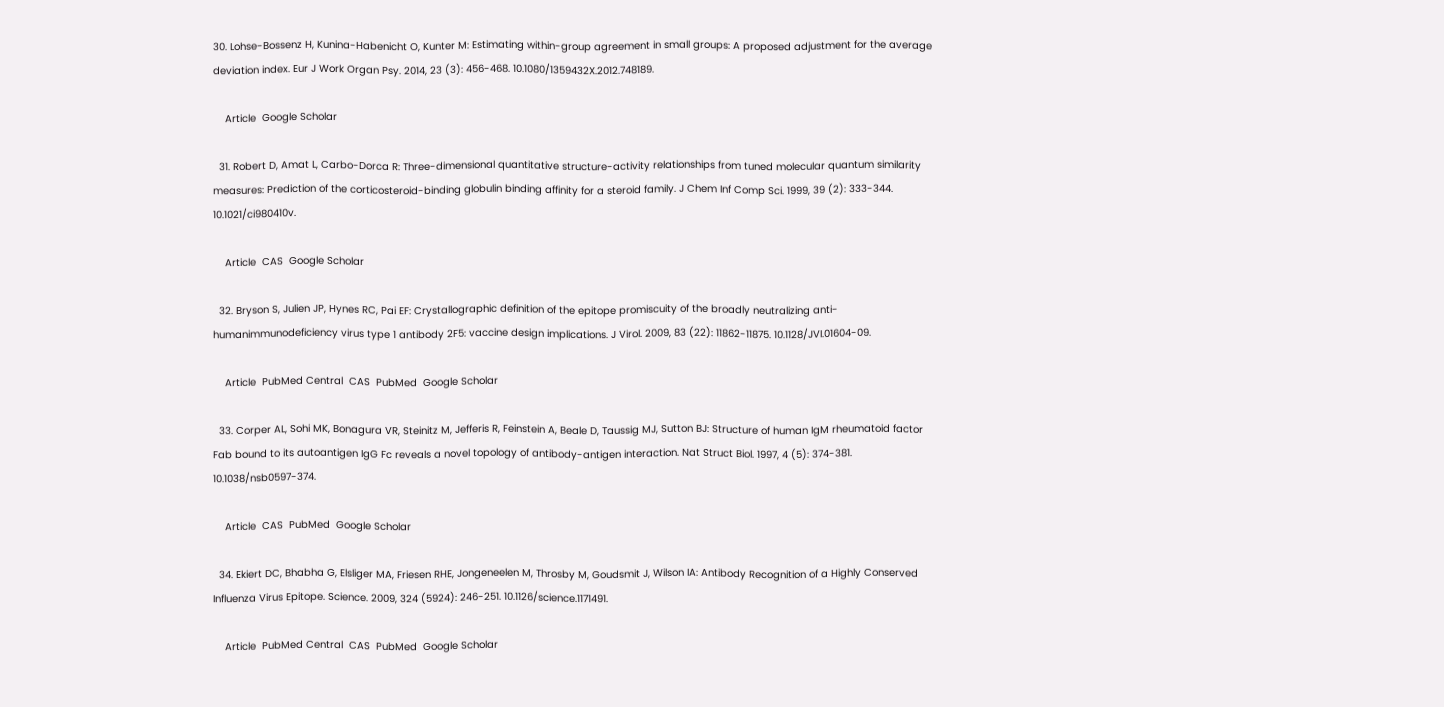30. Lohse-Bossenz H, Kunina-Habenicht O, Kunter M: Estimating within-group agreement in small groups: A proposed adjustment for the average deviation index. Eur J Work Organ Psy. 2014, 23 (3): 456-468. 10.1080/1359432X.2012.748189.

    Article  Google Scholar

  31. Robert D, Amat L, Carbo-Dorca R: Three-dimensional quantitative structure-activity relationships from tuned molecular quantum similarity measures: Prediction of the corticosteroid-binding globulin binding affinity for a steroid family. J Chem Inf Comp Sci. 1999, 39 (2): 333-344. 10.1021/ci980410v.

    Article  CAS  Google Scholar

  32. Bryson S, Julien JP, Hynes RC, Pai EF: Crystallographic definition of the epitope promiscuity of the broadly neutralizing anti-humanimmunodeficiency virus type 1 antibody 2F5: vaccine design implications. J Virol. 2009, 83 (22): 11862-11875. 10.1128/JVI.01604-09.

    Article  PubMed Central  CAS  PubMed  Google Scholar

  33. Corper AL, Sohi MK, Bonagura VR, Steinitz M, Jefferis R, Feinstein A, Beale D, Taussig MJ, Sutton BJ: Structure of human IgM rheumatoid factor Fab bound to its autoantigen IgG Fc reveals a novel topology of antibody-antigen interaction. Nat Struct Biol. 1997, 4 (5): 374-381. 10.1038/nsb0597-374.

    Article  CAS  PubMed  Google Scholar

  34. Ekiert DC, Bhabha G, Elsliger MA, Friesen RHE, Jongeneelen M, Throsby M, Goudsmit J, Wilson IA: Antibody Recognition of a Highly Conserved Influenza Virus Epitope. Science. 2009, 324 (5924): 246-251. 10.1126/science.1171491.

    Article  PubMed Central  CAS  PubMed  Google Scholar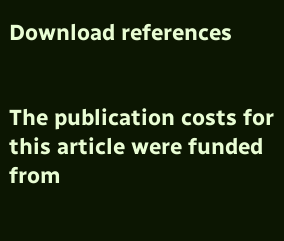Download references


The publication costs for this article were funded from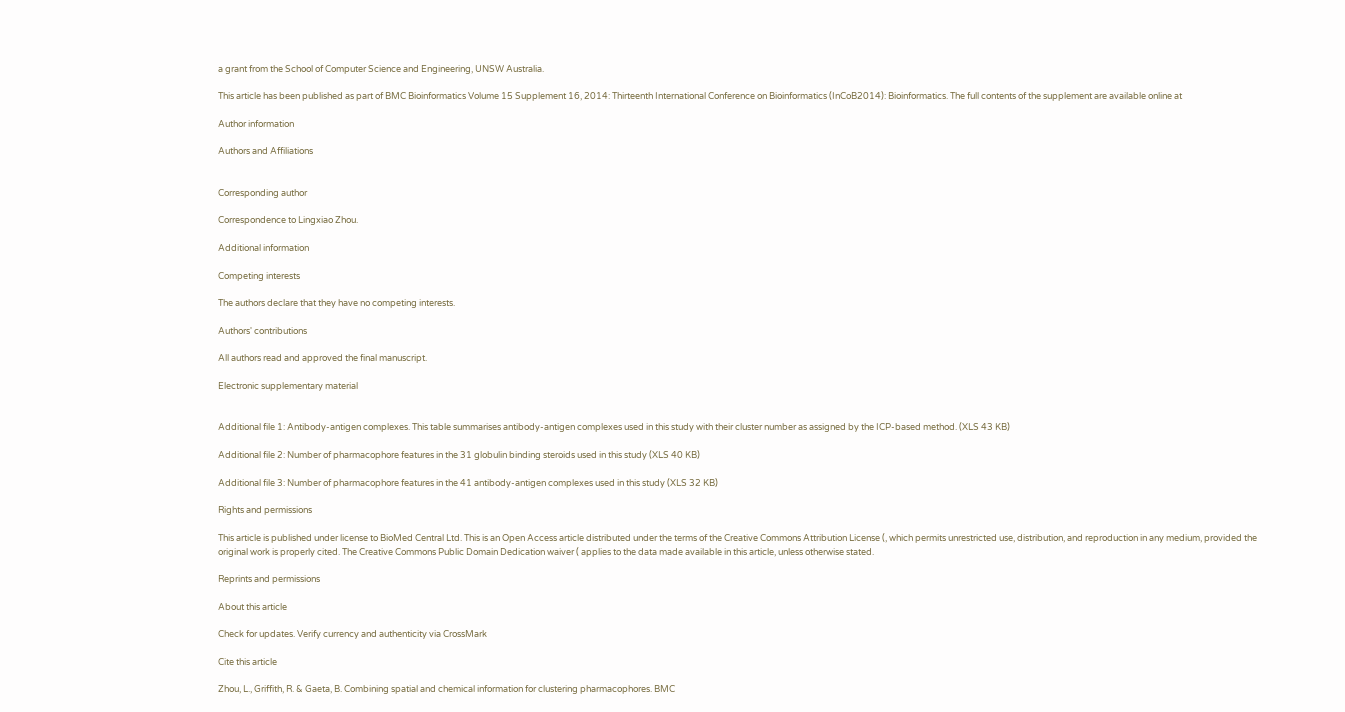a grant from the School of Computer Science and Engineering, UNSW Australia.

This article has been published as part of BMC Bioinformatics Volume 15 Supplement 16, 2014: Thirteenth International Conference on Bioinformatics (InCoB2014): Bioinformatics. The full contents of the supplement are available online at

Author information

Authors and Affiliations


Corresponding author

Correspondence to Lingxiao Zhou.

Additional information

Competing interests

The authors declare that they have no competing interests.

Authors' contributions

All authors read and approved the final manuscript.

Electronic supplementary material


Additional file 1: Antibody-antigen complexes. This table summarises antibody-antigen complexes used in this study with their cluster number as assigned by the ICP-based method. (XLS 43 KB)

Additional file 2: Number of pharmacophore features in the 31 globulin binding steroids used in this study (XLS 40 KB)

Additional file 3: Number of pharmacophore features in the 41 antibody-antigen complexes used in this study (XLS 32 KB)

Rights and permissions

This article is published under license to BioMed Central Ltd. This is an Open Access article distributed under the terms of the Creative Commons Attribution License (, which permits unrestricted use, distribution, and reproduction in any medium, provided the original work is properly cited. The Creative Commons Public Domain Dedication waiver ( applies to the data made available in this article, unless otherwise stated.

Reprints and permissions

About this article

Check for updates. Verify currency and authenticity via CrossMark

Cite this article

Zhou, L., Griffith, R. & Gaeta, B. Combining spatial and chemical information for clustering pharmacophores. BMC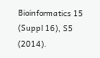Bioinformatics 15 (Suppl 16), S5 (2014).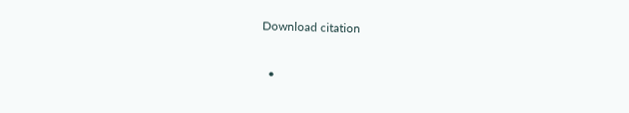Download citation

  •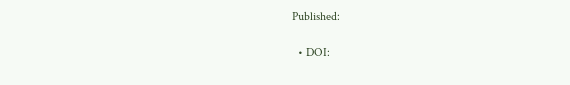Published:

  • DOI: